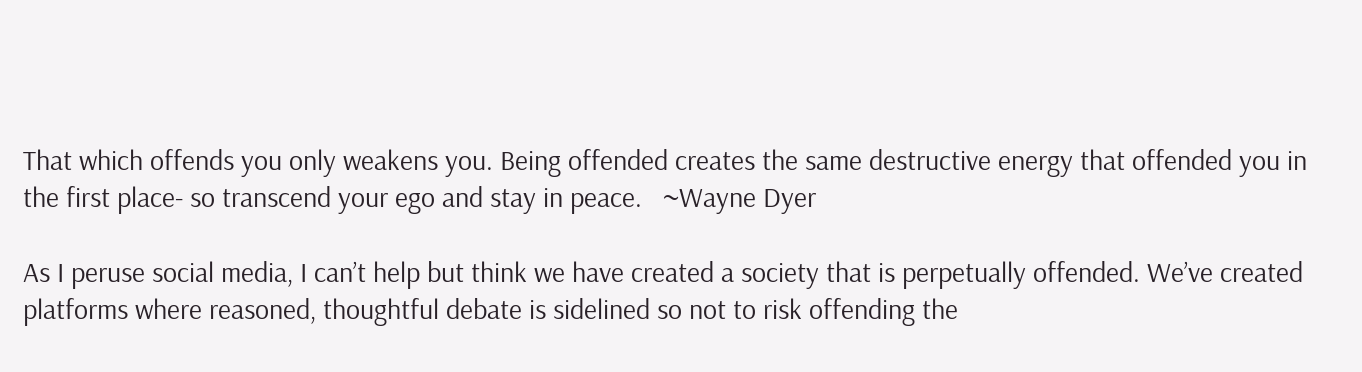That which offends you only weakens you. Being offended creates the same destructive energy that offended you in the first place- so transcend your ego and stay in peace.   ~Wayne Dyer

As I peruse social media, I can’t help but think we have created a society that is perpetually offended. We’ve created platforms where reasoned, thoughtful debate is sidelined so not to risk offending the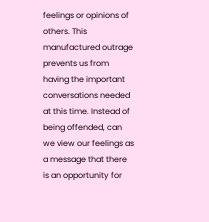feelings or opinions of others. This manufactured outrage prevents us from having the important conversations needed at this time. Instead of being offended, can we view our feelings as a message that there is an opportunity for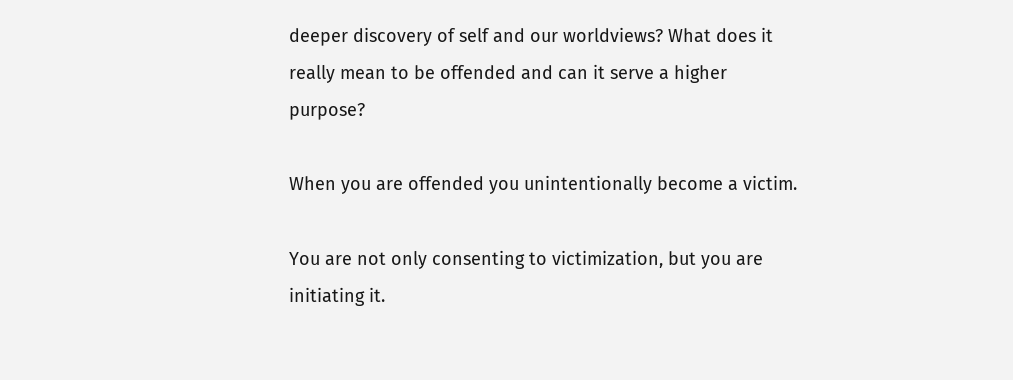deeper discovery of self and our worldviews? What does it really mean to be offended and can it serve a higher purpose?

When you are offended you unintentionally become a victim.

You are not only consenting to victimization, but you are initiating it.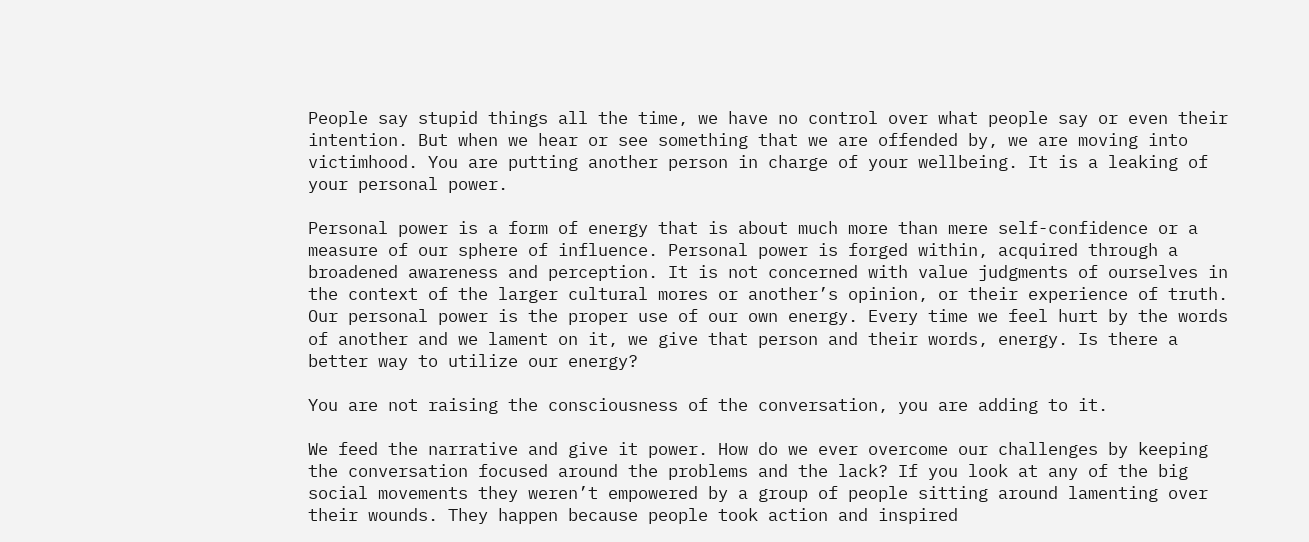People say stupid things all the time, we have no control over what people say or even their intention. But when we hear or see something that we are offended by, we are moving into victimhood. You are putting another person in charge of your wellbeing. It is a leaking of your personal power.

Personal power is a form of energy that is about much more than mere self-confidence or a measure of our sphere of influence. Personal power is forged within, acquired through a broadened awareness and perception. It is not concerned with value judgments of ourselves in the context of the larger cultural mores or another’s opinion, or their experience of truth. Our personal power is the proper use of our own energy. Every time we feel hurt by the words of another and we lament on it, we give that person and their words, energy. Is there a better way to utilize our energy?

You are not raising the consciousness of the conversation, you are adding to it.

We feed the narrative and give it power. How do we ever overcome our challenges by keeping the conversation focused around the problems and the lack? If you look at any of the big social movements they weren’t empowered by a group of people sitting around lamenting over their wounds. They happen because people took action and inspired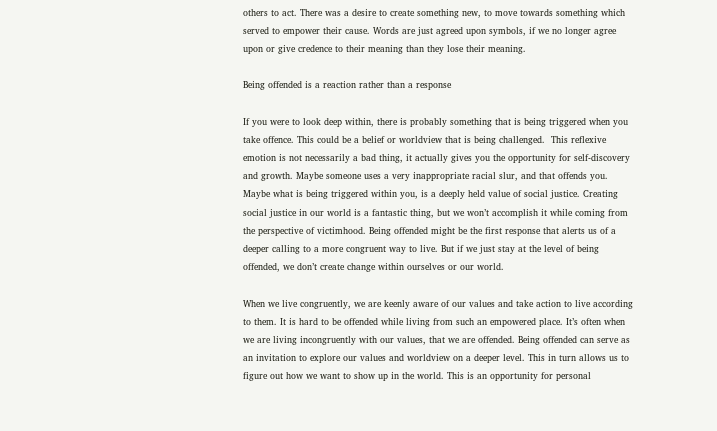others to act. There was a desire to create something new, to move towards something which served to empower their cause. Words are just agreed upon symbols, if we no longer agree upon or give credence to their meaning than they lose their meaning.

Being offended is a reaction rather than a response

If you were to look deep within, there is probably something that is being triggered when you take offence. This could be a belief or worldview that is being challenged.  This reflexive emotion is not necessarily a bad thing, it actually gives you the opportunity for self-discovery and growth. Maybe someone uses a very inappropriate racial slur, and that offends you. Maybe what is being triggered within you, is a deeply held value of social justice. Creating social justice in our world is a fantastic thing, but we won’t accomplish it while coming from the perspective of victimhood. Being offended might be the first response that alerts us of a deeper calling to a more congruent way to live. But if we just stay at the level of being offended, we don’t create change within ourselves or our world.

When we live congruently, we are keenly aware of our values and take action to live according to them. It is hard to be offended while living from such an empowered place. It’s often when we are living incongruently with our values, that we are offended. Being offended can serve as an invitation to explore our values and worldview on a deeper level. This in turn allows us to figure out how we want to show up in the world. This is an opportunity for personal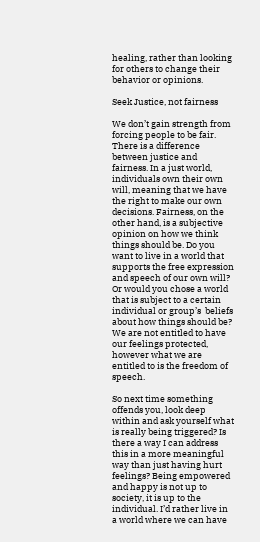healing, rather than looking for others to change their behavior or opinions.

Seek Justice, not fairness

We don’t gain strength from forcing people to be fair. There is a difference between justice and fairness. In a just world, individuals own their own will, meaning that we have the right to make our own decisions. Fairness, on the other hand, is a subjective opinion on how we think things should be. Do you want to live in a world that supports the free expression and speech of our own will? Or would you chose a world that is subject to a certain individual or group’s  beliefs about how things should be? We are not entitled to have our feelings protected, however what we are entitled to is the freedom of speech.

So next time something offends you, look deep within and ask yourself what is really being triggered? Is there a way I can address this in a more meaningful way than just having hurt feelings? Being empowered and happy is not up to society, it is up to the individual. I’d rather live in a world where we can have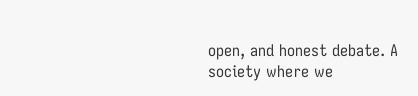open, and honest debate. A society where we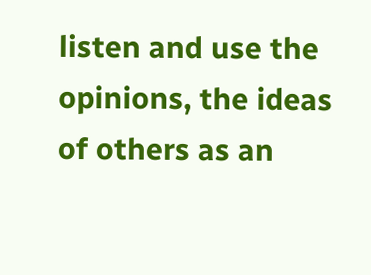listen and use the opinions, the ideas of others as an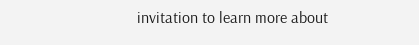invitation to learn more about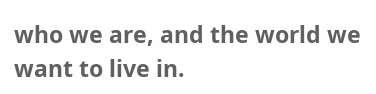who we are, and the world we want to live in.